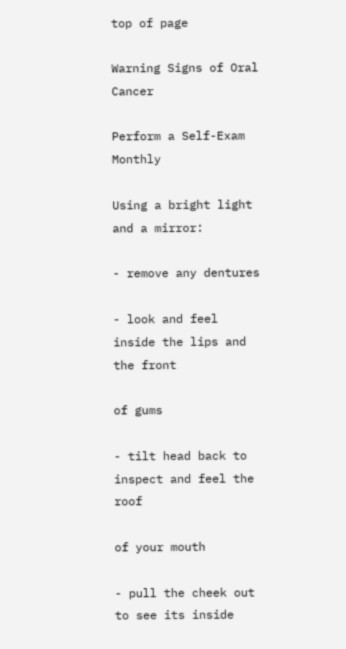top of page

Warning Signs of Oral Cancer

Perform a Self-Exam Monthly

Using a bright light and a mirror:

- remove any dentures

- look and feel inside the lips and the front

of gums

- tilt head back to inspect and feel the roof

of your mouth

- pull the cheek out to see its inside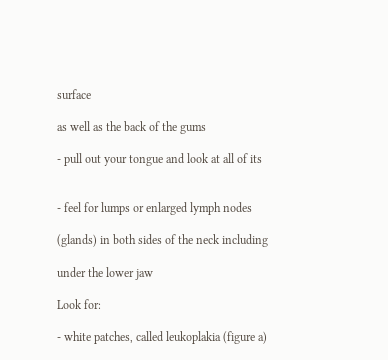surface

as well as the back of the gums

- pull out your tongue and look at all of its


- feel for lumps or enlarged lymph nodes

(glands) in both sides of the neck including

under the lower jaw

Look for:

- white patches, called leukoplakia (figure a)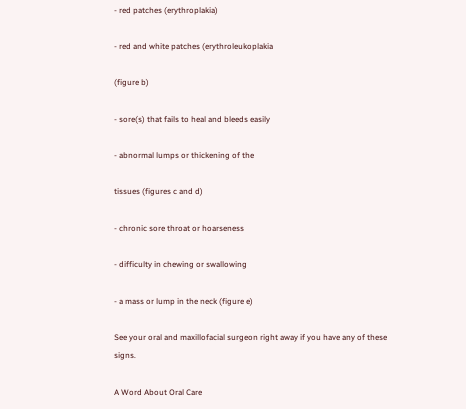- red patches (erythroplakia)

- red and white patches (erythroleukoplakia

(figure b)

- sore(s) that fails to heal and bleeds easily

- abnormal lumps or thickening of the

tissues (figures c and d)

- chronic sore throat or hoarseness

- difficulty in chewing or swallowing

- a mass or lump in the neck (figure e)

See your oral and maxillofacial surgeon right away if you have any of these signs.

A Word About Oral Care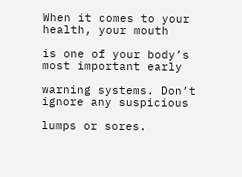When it comes to your health, your mouth

is one of your body’s most important early

warning systems. Don’t ignore any suspicious

lumps or sores.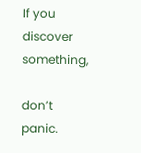If you discover something,

don’t panic.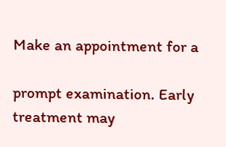Make an appointment for a

prompt examination. Early treatment may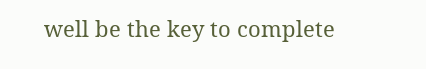well be the key to complete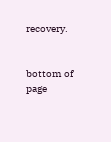recovery.


bottom of page